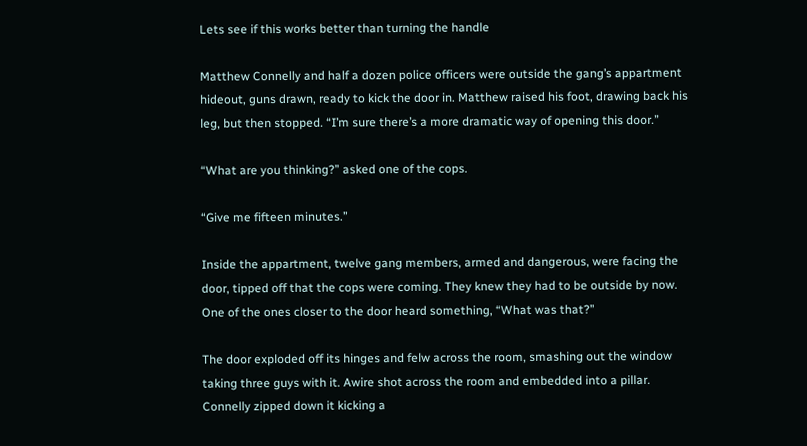Lets see if this works better than turning the handle

Matthew Connelly and half a dozen police officers were outside the gang’s appartment hideout, guns drawn, ready to kick the door in. Matthew raised his foot, drawing back his leg, but then stopped. “I’m sure there’s a more dramatic way of opening this door.”

“What are you thinking?” asked one of the cops.

“Give me fifteen minutes.”

Inside the appartment, twelve gang members, armed and dangerous, were facing the door, tipped off that the cops were coming. They knew they had to be outside by now. One of the ones closer to the door heard something, “What was that?”

The door exploded off its hinges and felw across the room, smashing out the window taking three guys with it. Awire shot across the room and embedded into a pillar. Connelly zipped down it kicking a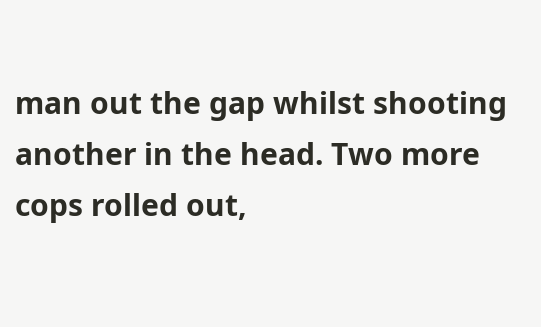man out the gap whilst shooting another in the head. Two more cops rolled out,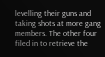levelling their guns and taking shots at more gang members. The other four filed in to retrieve the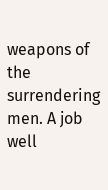weapons of the surrendering men. A job well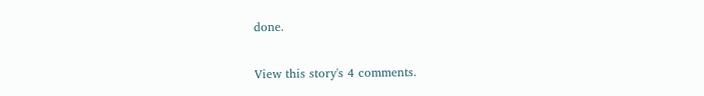done.

View this story's 4 comments.